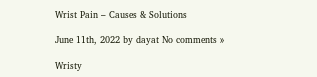Wrist Pain – Causes & Solutions

June 11th, 2022 by dayat No comments »

Wristy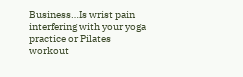Business…Is wrist pain interfering with your yoga practice or Pilates workout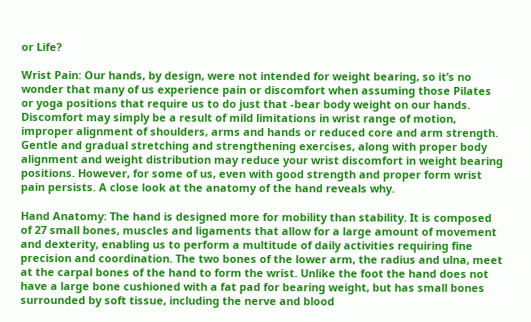or Life?

Wrist Pain: Our hands, by design, were not intended for weight bearing, so it’s no wonder that many of us experience pain or discomfort when assuming those Pilates or yoga positions that require us to do just that -bear body weight on our hands. Discomfort may simply be a result of mild limitations in wrist range of motion, improper alignment of shoulders, arms and hands or reduced core and arm strength. Gentle and gradual stretching and strengthening exercises, along with proper body alignment and weight distribution may reduce your wrist discomfort in weight bearing positions. However, for some of us, even with good strength and proper form wrist pain persists. A close look at the anatomy of the hand reveals why.

Hand Anatomy: The hand is designed more for mobility than stability. It is composed of 27 small bones, muscles and ligaments that allow for a large amount of movement and dexterity, enabling us to perform a multitude of daily activities requiring fine precision and coordination. The two bones of the lower arm, the radius and ulna, meet at the carpal bones of the hand to form the wrist. Unlike the foot the hand does not have a large bone cushioned with a fat pad for bearing weight, but has small bones surrounded by soft tissue, including the nerve and blood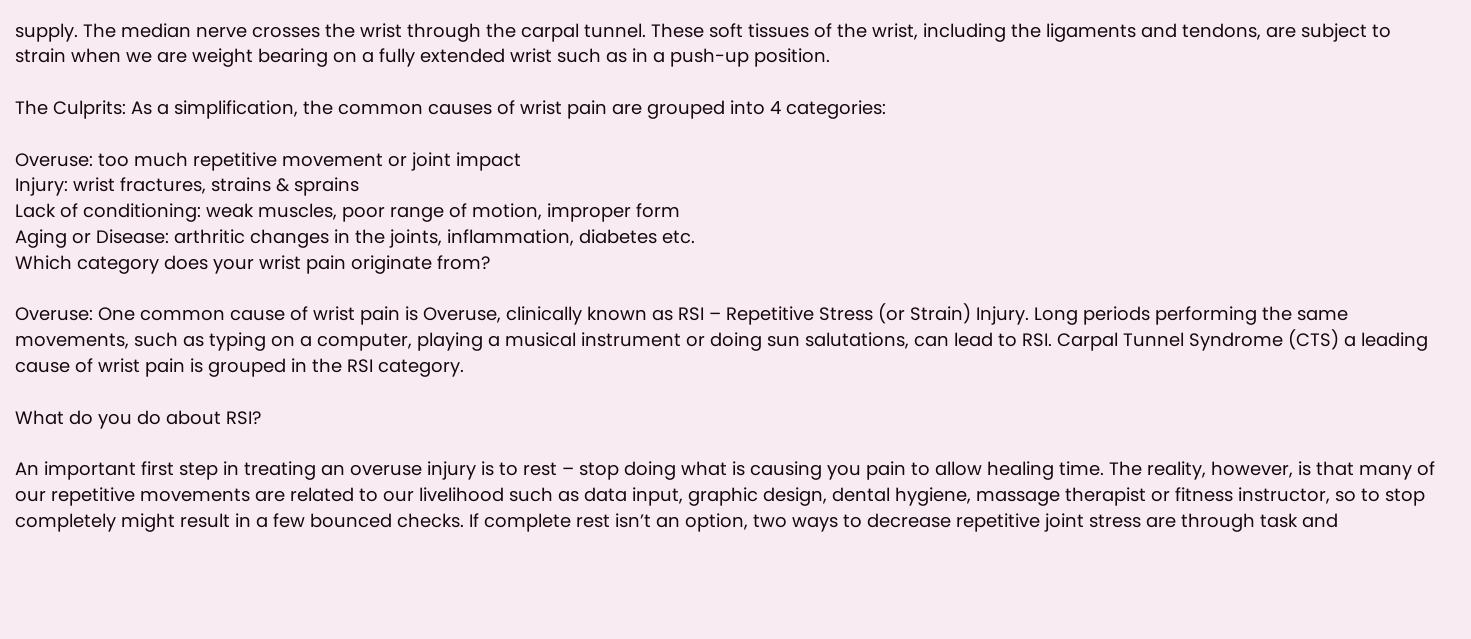supply. The median nerve crosses the wrist through the carpal tunnel. These soft tissues of the wrist, including the ligaments and tendons, are subject to strain when we are weight bearing on a fully extended wrist such as in a push-up position.

The Culprits: As a simplification, the common causes of wrist pain are grouped into 4 categories:

Overuse: too much repetitive movement or joint impact
Injury: wrist fractures, strains & sprains
Lack of conditioning: weak muscles, poor range of motion, improper form
Aging or Disease: arthritic changes in the joints, inflammation, diabetes etc.
Which category does your wrist pain originate from?

Overuse: One common cause of wrist pain is Overuse, clinically known as RSI – Repetitive Stress (or Strain) Injury. Long periods performing the same movements, such as typing on a computer, playing a musical instrument or doing sun salutations, can lead to RSI. Carpal Tunnel Syndrome (CTS) a leading cause of wrist pain is grouped in the RSI category.

What do you do about RSI?

An important first step in treating an overuse injury is to rest – stop doing what is causing you pain to allow healing time. The reality, however, is that many of our repetitive movements are related to our livelihood such as data input, graphic design, dental hygiene, massage therapist or fitness instructor, so to stop completely might result in a few bounced checks. If complete rest isn’t an option, two ways to decrease repetitive joint stress are through task and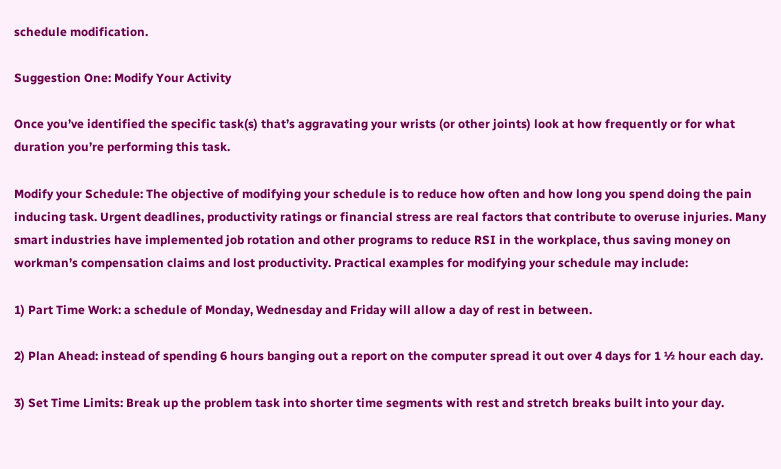schedule modification.

Suggestion One: Modify Your Activity

Once you’ve identified the specific task(s) that’s aggravating your wrists (or other joints) look at how frequently or for what duration you’re performing this task.

Modify your Schedule: The objective of modifying your schedule is to reduce how often and how long you spend doing the pain inducing task. Urgent deadlines, productivity ratings or financial stress are real factors that contribute to overuse injuries. Many smart industries have implemented job rotation and other programs to reduce RSI in the workplace, thus saving money on workman’s compensation claims and lost productivity. Practical examples for modifying your schedule may include:

1) Part Time Work: a schedule of Monday, Wednesday and Friday will allow a day of rest in between.

2) Plan Ahead: instead of spending 6 hours banging out a report on the computer spread it out over 4 days for 1 ½ hour each day.

3) Set Time Limits: Break up the problem task into shorter time segments with rest and stretch breaks built into your day.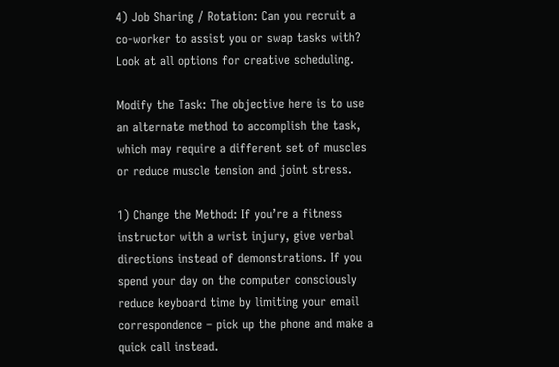4) Job Sharing / Rotation: Can you recruit a co-worker to assist you or swap tasks with? Look at all options for creative scheduling.

Modify the Task: The objective here is to use an alternate method to accomplish the task, which may require a different set of muscles or reduce muscle tension and joint stress.

1) Change the Method: If you’re a fitness instructor with a wrist injury, give verbal directions instead of demonstrations. If you spend your day on the computer consciously reduce keyboard time by limiting your email correspondence – pick up the phone and make a quick call instead.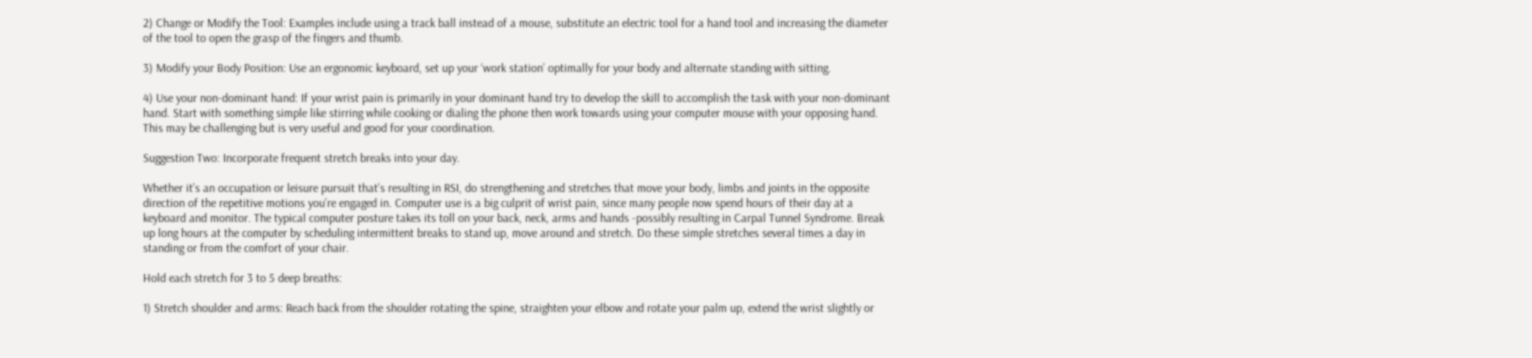2) Change or Modify the Tool: Examples include using a track ball instead of a mouse, substitute an electric tool for a hand tool and increasing the diameter of the tool to open the grasp of the fingers and thumb.

3) Modify your Body Position: Use an ergonomic keyboard, set up your ‘work station’ optimally for your body and alternate standing with sitting.

4) Use your non-dominant hand: If your wrist pain is primarily in your dominant hand try to develop the skill to accomplish the task with your non-dominant hand. Start with something simple like stirring while cooking or dialing the phone then work towards using your computer mouse with your opposing hand. This may be challenging but is very useful and good for your coordination.

Suggestion Two: Incorporate frequent stretch breaks into your day.

Whether it’s an occupation or leisure pursuit that’s resulting in RSI, do strengthening and stretches that move your body, limbs and joints in the opposite direction of the repetitive motions you’re engaged in. Computer use is a big culprit of wrist pain, since many people now spend hours of their day at a keyboard and monitor. The typical computer posture takes its toll on your back, neck, arms and hands -possibly resulting in Carpal Tunnel Syndrome. Break up long hours at the computer by scheduling intermittent breaks to stand up, move around and stretch. Do these simple stretches several times a day in standing or from the comfort of your chair.

Hold each stretch for 3 to 5 deep breaths:

1) Stretch shoulder and arms: Reach back from the shoulder rotating the spine, straighten your elbow and rotate your palm up, extend the wrist slightly or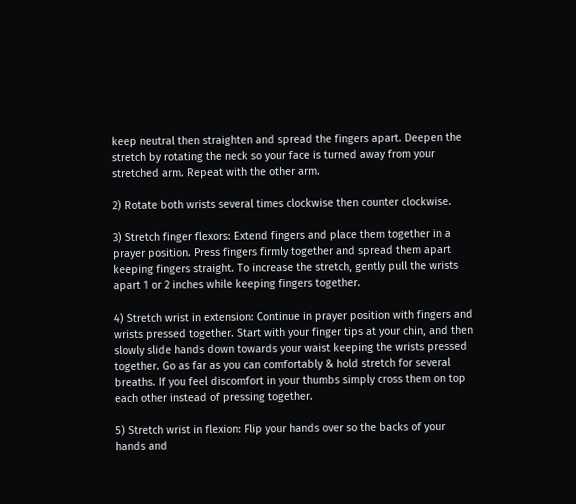keep neutral then straighten and spread the fingers apart. Deepen the stretch by rotating the neck so your face is turned away from your stretched arm. Repeat with the other arm.

2) Rotate both wrists several times clockwise then counter clockwise.

3) Stretch finger flexors: Extend fingers and place them together in a prayer position. Press fingers firmly together and spread them apart keeping fingers straight. To increase the stretch, gently pull the wrists apart 1 or 2 inches while keeping fingers together.

4) Stretch wrist in extension: Continue in prayer position with fingers and wrists pressed together. Start with your finger tips at your chin, and then slowly slide hands down towards your waist keeping the wrists pressed together. Go as far as you can comfortably & hold stretch for several breaths. If you feel discomfort in your thumbs simply cross them on top each other instead of pressing together.

5) Stretch wrist in flexion: Flip your hands over so the backs of your hands and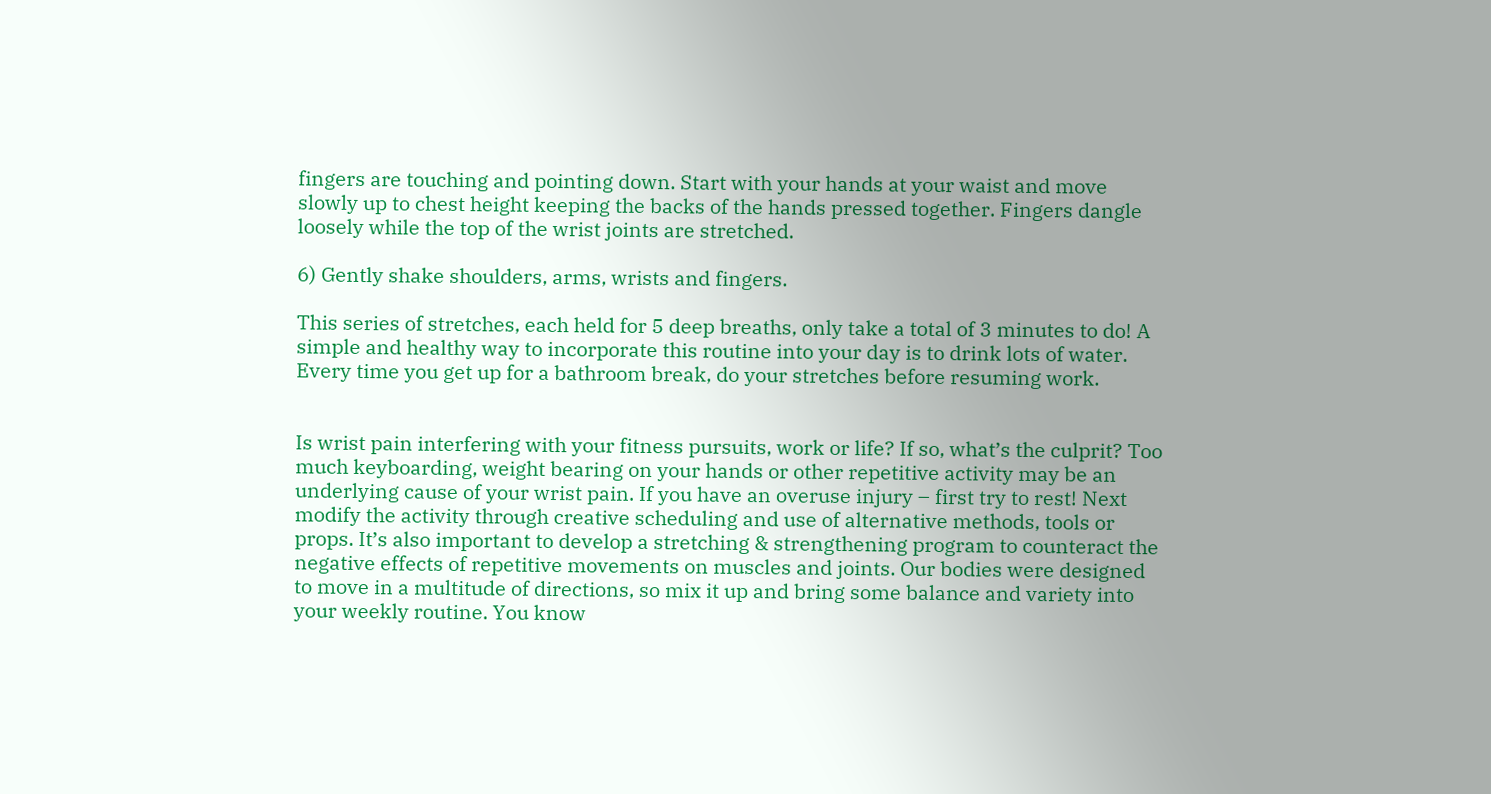fingers are touching and pointing down. Start with your hands at your waist and move slowly up to chest height keeping the backs of the hands pressed together. Fingers dangle loosely while the top of the wrist joints are stretched.

6) Gently shake shoulders, arms, wrists and fingers.

This series of stretches, each held for 5 deep breaths, only take a total of 3 minutes to do! A simple and healthy way to incorporate this routine into your day is to drink lots of water. Every time you get up for a bathroom break, do your stretches before resuming work.


Is wrist pain interfering with your fitness pursuits, work or life? If so, what’s the culprit? Too much keyboarding, weight bearing on your hands or other repetitive activity may be an underlying cause of your wrist pain. If you have an overuse injury – first try to rest! Next modify the activity through creative scheduling and use of alternative methods, tools or props. It’s also important to develop a stretching & strengthening program to counteract the negative effects of repetitive movements on muscles and joints. Our bodies were designed to move in a multitude of directions, so mix it up and bring some balance and variety into your weekly routine. You know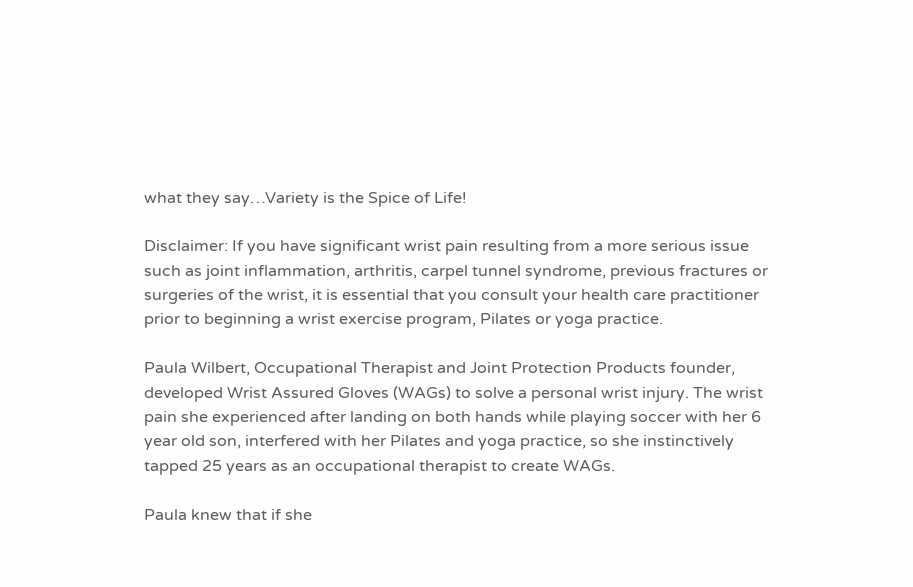what they say…Variety is the Spice of Life!

Disclaimer: If you have significant wrist pain resulting from a more serious issue such as joint inflammation, arthritis, carpel tunnel syndrome, previous fractures or surgeries of the wrist, it is essential that you consult your health care practitioner prior to beginning a wrist exercise program, Pilates or yoga practice.

Paula Wilbert, Occupational Therapist and Joint Protection Products founder, developed Wrist Assured Gloves (WAGs) to solve a personal wrist injury. The wrist pain she experienced after landing on both hands while playing soccer with her 6 year old son, interfered with her Pilates and yoga practice, so she instinctively tapped 25 years as an occupational therapist to create WAGs.

Paula knew that if she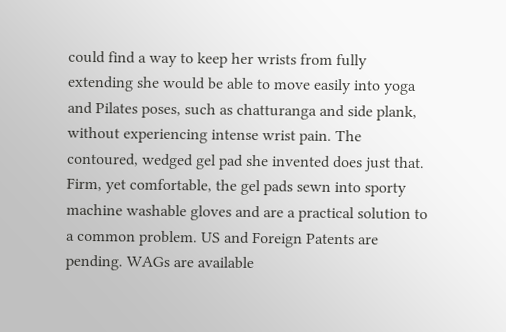could find a way to keep her wrists from fully extending she would be able to move easily into yoga and Pilates poses, such as chatturanga and side plank, without experiencing intense wrist pain. The contoured, wedged gel pad she invented does just that. Firm, yet comfortable, the gel pads sewn into sporty machine washable gloves and are a practical solution to a common problem. US and Foreign Patents are pending. WAGs are available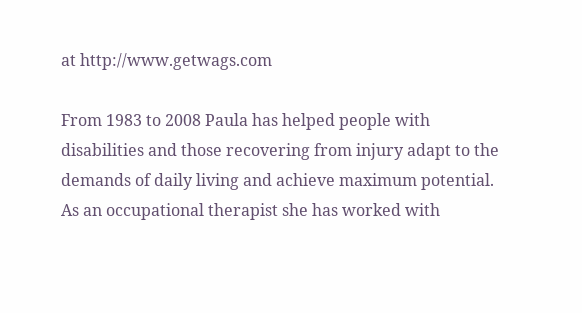at http://www.getwags.com

From 1983 to 2008 Paula has helped people with disabilities and those recovering from injury adapt to the demands of daily living and achieve maximum potential. As an occupational therapist she has worked with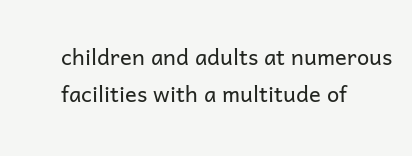children and adults at numerous facilities with a multitude of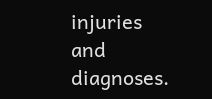injuries and diagnoses.